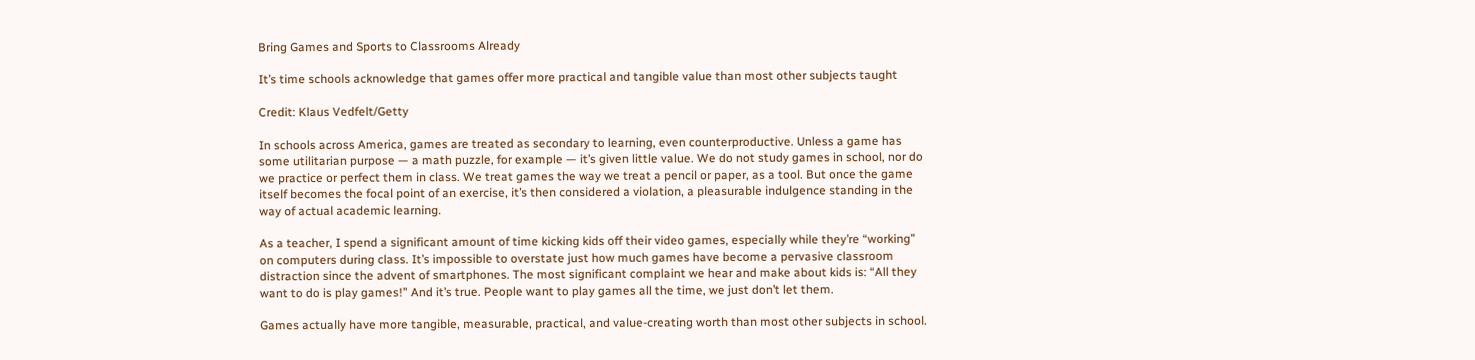Bring Games and Sports to Classrooms Already

It’s time schools acknowledge that games offer more practical and tangible value than most other subjects taught

Credit: Klaus Vedfelt/Getty

In schools across America, games are treated as secondary to learning, even counterproductive. Unless a game has some utilitarian purpose — a math puzzle, for example — it’s given little value. We do not study games in school, nor do we practice or perfect them in class. We treat games the way we treat a pencil or paper, as a tool. But once the game itself becomes the focal point of an exercise, it’s then considered a violation, a pleasurable indulgence standing in the way of actual academic learning.

As a teacher, I spend a significant amount of time kicking kids off their video games, especially while they’re “working” on computers during class. It’s impossible to overstate just how much games have become a pervasive classroom distraction since the advent of smartphones. The most significant complaint we hear and make about kids is: “All they want to do is play games!” And it’s true. People want to play games all the time, we just don’t let them.

Games actually have more tangible, measurable, practical, and value-creating worth than most other subjects in school.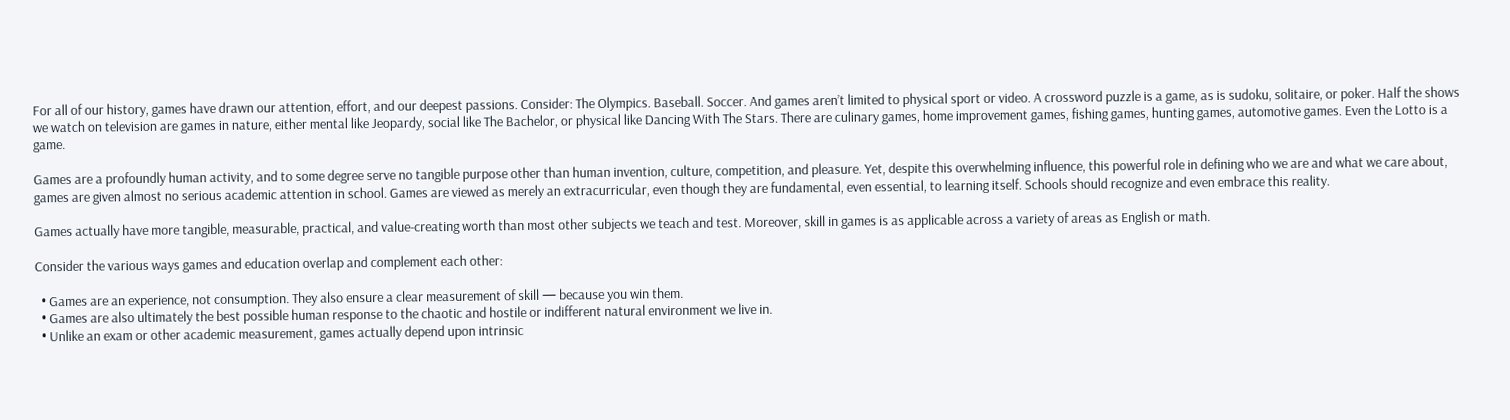For all of our history, games have drawn our attention, effort, and our deepest passions. Consider: The Olympics. Baseball. Soccer. And games aren’t limited to physical sport or video. A crossword puzzle is a game, as is sudoku, solitaire, or poker. Half the shows we watch on television are games in nature, either mental like Jeopardy, social like The Bachelor, or physical like Dancing With The Stars. There are culinary games, home improvement games, fishing games, hunting games, automotive games. Even the Lotto is a game.

Games are a profoundly human activity, and to some degree serve no tangible purpose other than human invention, culture, competition, and pleasure. Yet, despite this overwhelming influence, this powerful role in defining who we are and what we care about, games are given almost no serious academic attention in school. Games are viewed as merely an extracurricular, even though they are fundamental, even essential, to learning itself. Schools should recognize and even embrace this reality.

Games actually have more tangible, measurable, practical, and value-creating worth than most other subjects we teach and test. Moreover, skill in games is as applicable across a variety of areas as English or math.

Consider the various ways games and education overlap and complement each other:

  • Games are an experience, not consumption. They also ensure a clear measurement of skill — because you win them.
  • Games are also ultimately the best possible human response to the chaotic and hostile or indifferent natural environment we live in.
  • Unlike an exam or other academic measurement, games actually depend upon intrinsic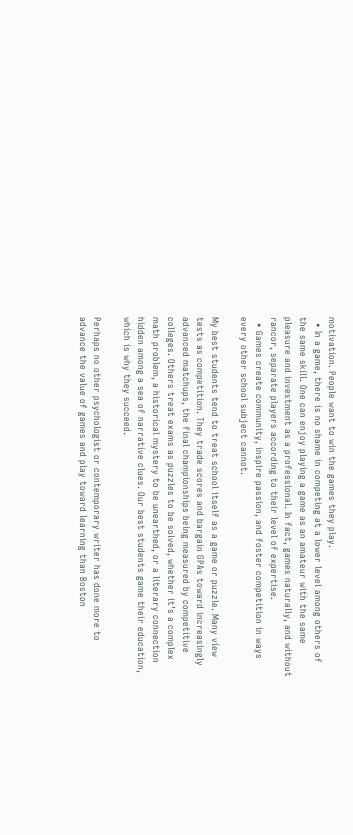motivation. People want to win the games they play.
  • In a game, there is no shame in competing at a lower level among others of the same skill. One can enjoy playing a game as an amateur with the same pleasure and investment as a professional. In fact, games naturally, and without rancor, separate players according to their level of expertise.
  • Games create community, inspire passion, and foster competition in ways every other school subject cannot.

My best students tend to treat school itself as a game or puzzle. Many view tests as competition. They trade scores and bargain GPAs toward increasingly advanced matchups, the final championships being measured by competitive colleges. Others treat exams as puzzles to be solved, whether it’s a complex math problem, a historical mystery to be unearthed, or a literary connection hidden among a sea of narrative clues. Our best students game their education, which is why they succeed.

Perhaps no other psychologist or contemporary writer has done more to advance the value of games and play toward learning than Boston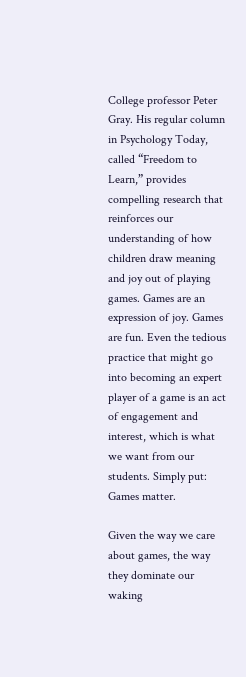College professor Peter Gray. His regular column in Psychology Today, called “Freedom to Learn,” provides compelling research that reinforces our understanding of how children draw meaning and joy out of playing games. Games are an expression of joy. Games are fun. Even the tedious practice that might go into becoming an expert player of a game is an act of engagement and interest, which is what we want from our students. Simply put: Games matter.

Given the way we care about games, the way they dominate our waking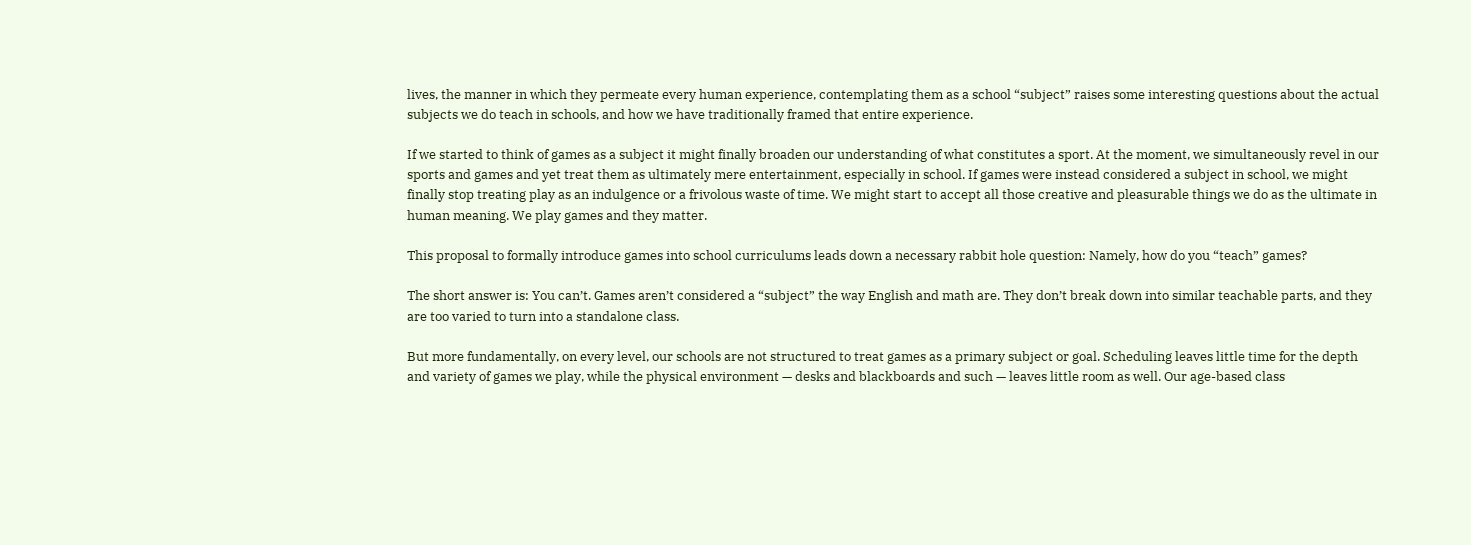lives, the manner in which they permeate every human experience, contemplating them as a school “subject” raises some interesting questions about the actual subjects we do teach in schools, and how we have traditionally framed that entire experience.

If we started to think of games as a subject it might finally broaden our understanding of what constitutes a sport. At the moment, we simultaneously revel in our sports and games and yet treat them as ultimately mere entertainment, especially in school. If games were instead considered a subject in school, we might finally stop treating play as an indulgence or a frivolous waste of time. We might start to accept all those creative and pleasurable things we do as the ultimate in human meaning. We play games and they matter.

This proposal to formally introduce games into school curriculums leads down a necessary rabbit hole question: Namely, how do you “teach” games?

The short answer is: You can’t. Games aren’t considered a “subject” the way English and math are. They don’t break down into similar teachable parts, and they are too varied to turn into a standalone class.

But more fundamentally, on every level, our schools are not structured to treat games as a primary subject or goal. Scheduling leaves little time for the depth and variety of games we play, while the physical environment — desks and blackboards and such — leaves little room as well. Our age-based class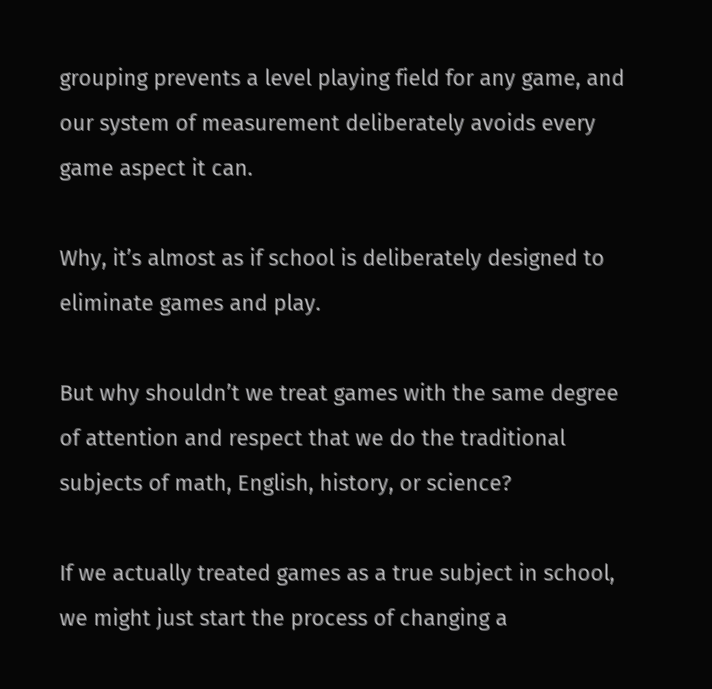grouping prevents a level playing field for any game, and our system of measurement deliberately avoids every game aspect it can.

Why, it’s almost as if school is deliberately designed to eliminate games and play.

But why shouldn’t we treat games with the same degree of attention and respect that we do the traditional subjects of math, English, history, or science?

If we actually treated games as a true subject in school, we might just start the process of changing a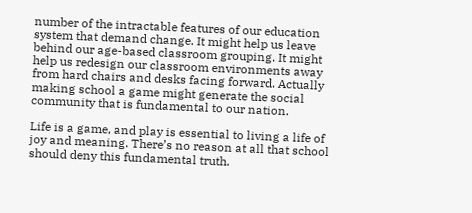number of the intractable features of our education system that demand change. It might help us leave behind our age-based classroom grouping. It might help us redesign our classroom environments away from hard chairs and desks facing forward. Actually making school a game might generate the social community that is fundamental to our nation.

Life is a game, and play is essential to living a life of joy and meaning. There’s no reason at all that school should deny this fundamental truth.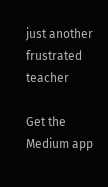just another frustrated teacher

Get the Medium app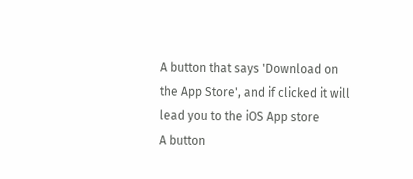A button that says 'Download on the App Store', and if clicked it will lead you to the iOS App store
A button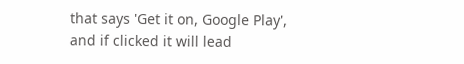that says 'Get it on, Google Play', and if clicked it will lead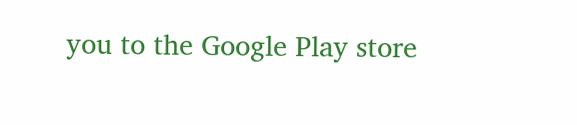you to the Google Play store